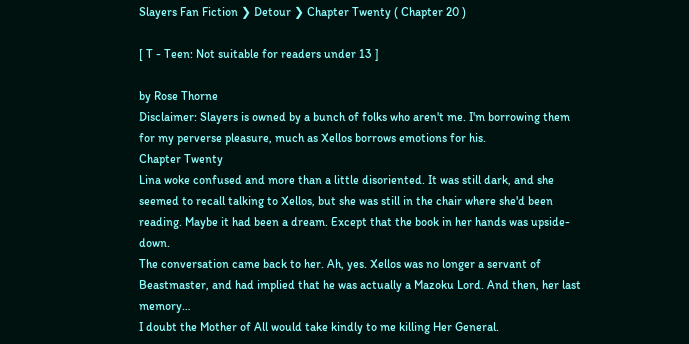Slayers Fan Fiction ❯ Detour ❯ Chapter Twenty ( Chapter 20 )

[ T - Teen: Not suitable for readers under 13 ]

by Rose Thorne
Disclaimer: Slayers is owned by a bunch of folks who aren't me. I'm borrowing them for my perverse pleasure, much as Xellos borrows emotions for his.
Chapter Twenty
Lina woke confused and more than a little disoriented. It was still dark, and she seemed to recall talking to Xellos, but she was still in the chair where she'd been reading. Maybe it had been a dream. Except that the book in her hands was upside-down.
The conversation came back to her. Ah, yes. Xellos was no longer a servant of Beastmaster, and had implied that he was actually a Mazoku Lord. And then, her last memory…
I doubt the Mother of All would take kindly to me killing Her General.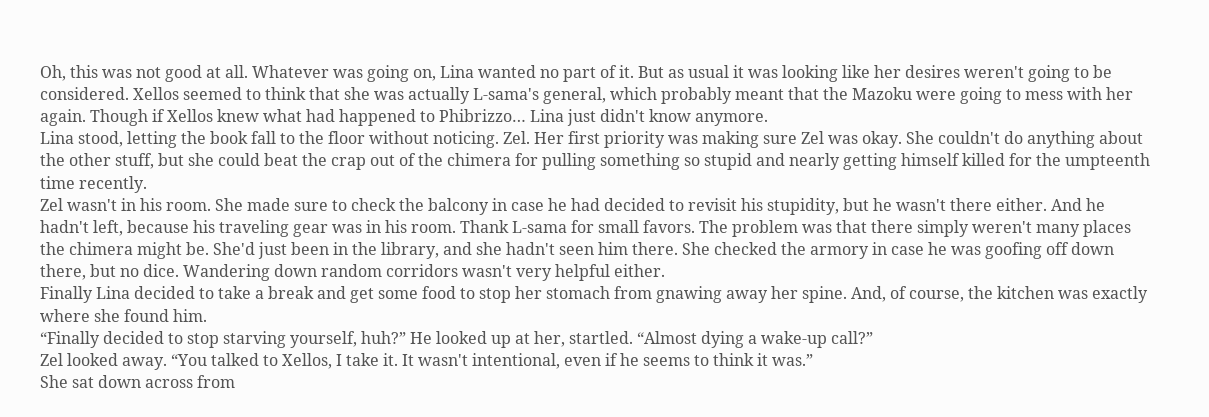Oh, this was not good at all. Whatever was going on, Lina wanted no part of it. But as usual it was looking like her desires weren't going to be considered. Xellos seemed to think that she was actually L-sama's general, which probably meant that the Mazoku were going to mess with her again. Though if Xellos knew what had happened to Phibrizzo… Lina just didn't know anymore.
Lina stood, letting the book fall to the floor without noticing. Zel. Her first priority was making sure Zel was okay. She couldn't do anything about the other stuff, but she could beat the crap out of the chimera for pulling something so stupid and nearly getting himself killed for the umpteenth time recently.
Zel wasn't in his room. She made sure to check the balcony in case he had decided to revisit his stupidity, but he wasn't there either. And he hadn't left, because his traveling gear was in his room. Thank L-sama for small favors. The problem was that there simply weren't many places the chimera might be. She'd just been in the library, and she hadn't seen him there. She checked the armory in case he was goofing off down there, but no dice. Wandering down random corridors wasn't very helpful either.
Finally Lina decided to take a break and get some food to stop her stomach from gnawing away her spine. And, of course, the kitchen was exactly where she found him.
“Finally decided to stop starving yourself, huh?” He looked up at her, startled. “Almost dying a wake-up call?”
Zel looked away. “You talked to Xellos, I take it. It wasn't intentional, even if he seems to think it was.”
She sat down across from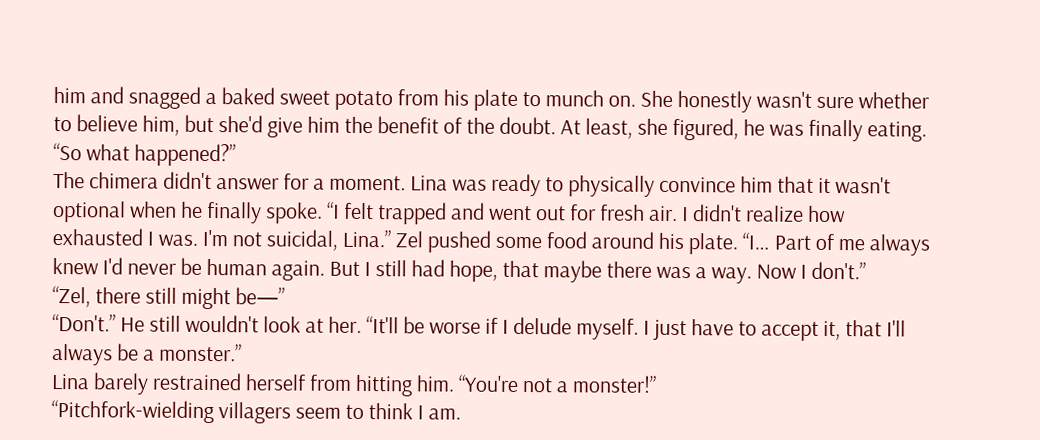him and snagged a baked sweet potato from his plate to munch on. She honestly wasn't sure whether to believe him, but she'd give him the benefit of the doubt. At least, she figured, he was finally eating. “So what happened?”
The chimera didn't answer for a moment. Lina was ready to physically convince him that it wasn't optional when he finally spoke. “I felt trapped and went out for fresh air. I didn't realize how exhausted I was. I'm not suicidal, Lina.” Zel pushed some food around his plate. “I… Part of me always knew I'd never be human again. But I still had hope, that maybe there was a way. Now I don't.”
“Zel, there still might be—”
“Don't.” He still wouldn't look at her. “It'll be worse if I delude myself. I just have to accept it, that I'll always be a monster.”
Lina barely restrained herself from hitting him. “You're not a monster!”
“Pitchfork-wielding villagers seem to think I am.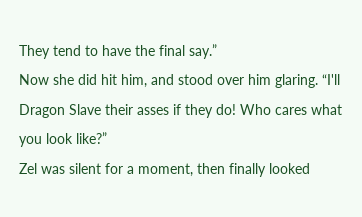They tend to have the final say.”
Now she did hit him, and stood over him glaring. “I'll Dragon Slave their asses if they do! Who cares what you look like?”
Zel was silent for a moment, then finally looked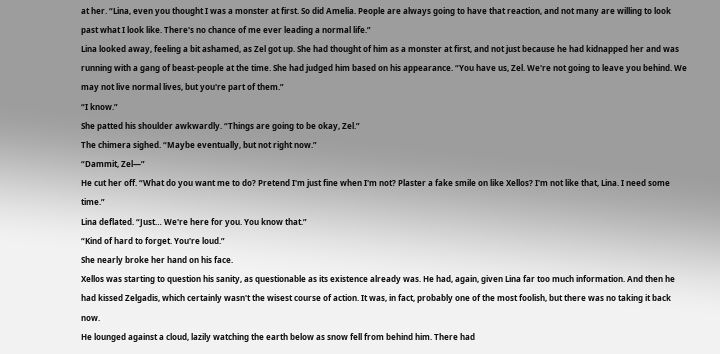at her. “Lina, even you thought I was a monster at first. So did Amelia. People are always going to have that reaction, and not many are willing to look past what I look like. There's no chance of me ever leading a normal life.”
Lina looked away, feeling a bit ashamed, as Zel got up. She had thought of him as a monster at first, and not just because he had kidnapped her and was running with a gang of beast-people at the time. She had judged him based on his appearance. “You have us, Zel. We're not going to leave you behind. We may not live normal lives, but you're part of them.”
“I know.”
She patted his shoulder awkwardly. “Things are going to be okay, Zel.”
The chimera sighed. “Maybe eventually, but not right now.”
“Dammit, Zel—”
He cut her off. “What do you want me to do? Pretend I'm just fine when I'm not? Plaster a fake smile on like Xellos? I'm not like that, Lina. I need some time.”
Lina deflated. “Just… We're here for you. You know that.”
“Kind of hard to forget. You're loud.”
She nearly broke her hand on his face.
Xellos was starting to question his sanity, as questionable as its existence already was. He had, again, given Lina far too much information. And then he had kissed Zelgadis, which certainly wasn't the wisest course of action. It was, in fact, probably one of the most foolish, but there was no taking it back now.
He lounged against a cloud, lazily watching the earth below as snow fell from behind him. There had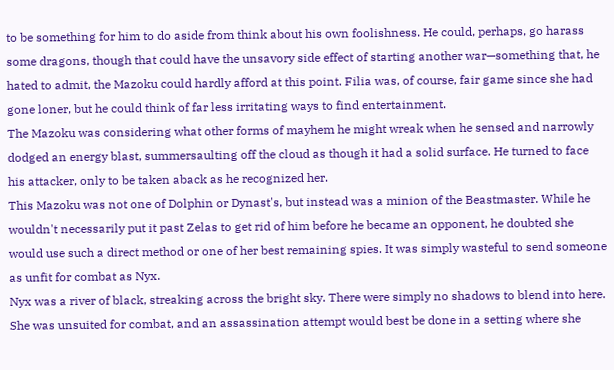to be something for him to do aside from think about his own foolishness. He could, perhaps, go harass some dragons, though that could have the unsavory side effect of starting another war—something that, he hated to admit, the Mazoku could hardly afford at this point. Filia was, of course, fair game since she had gone loner, but he could think of far less irritating ways to find entertainment.
The Mazoku was considering what other forms of mayhem he might wreak when he sensed and narrowly dodged an energy blast, summersaulting off the cloud as though it had a solid surface. He turned to face his attacker, only to be taken aback as he recognized her.
This Mazoku was not one of Dolphin or Dynast's, but instead was a minion of the Beastmaster. While he wouldn't necessarily put it past Zelas to get rid of him before he became an opponent, he doubted she would use such a direct method or one of her best remaining spies. It was simply wasteful to send someone as unfit for combat as Nyx.
Nyx was a river of black, streaking across the bright sky. There were simply no shadows to blend into here. She was unsuited for combat, and an assassination attempt would best be done in a setting where she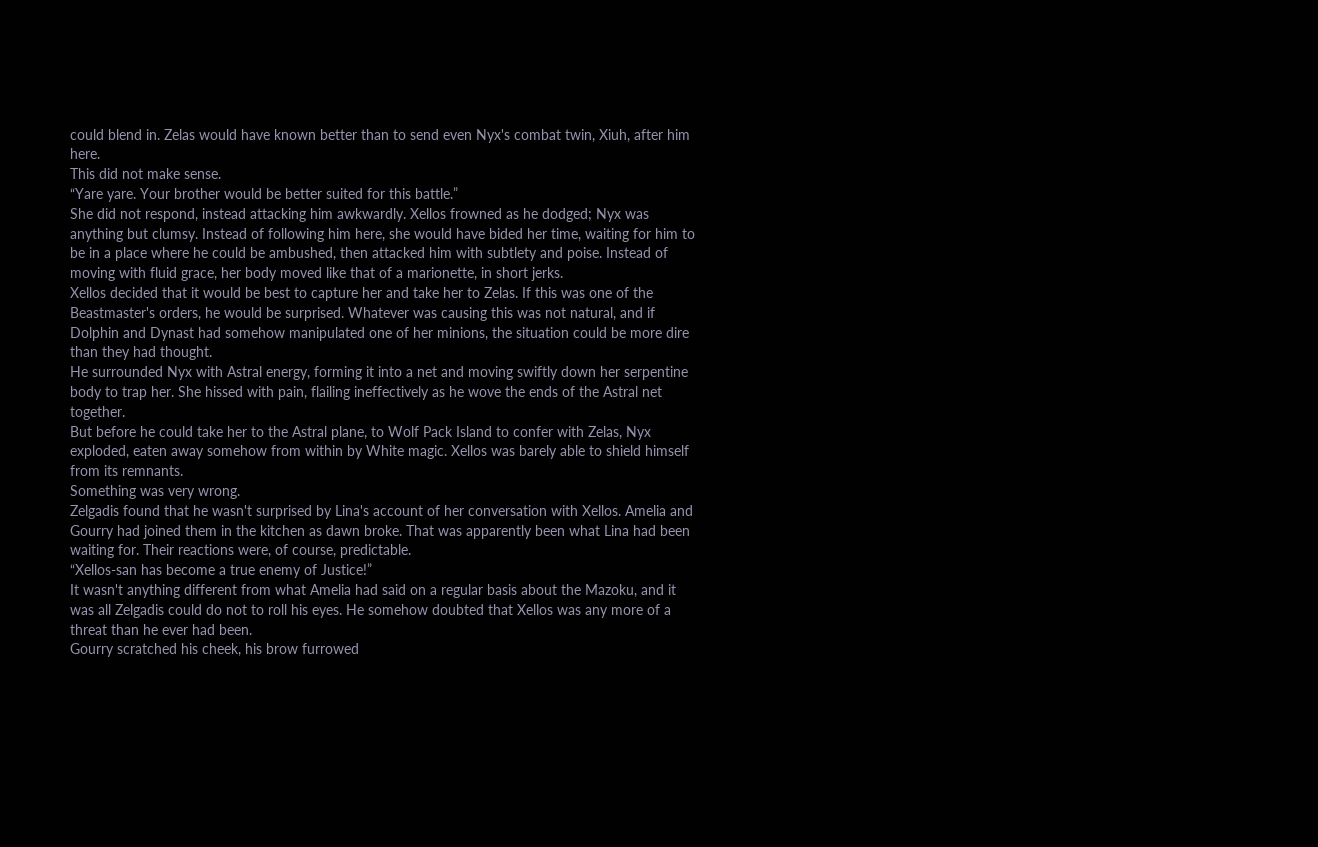could blend in. Zelas would have known better than to send even Nyx's combat twin, Xiuh, after him here.
This did not make sense.
“Yare yare. Your brother would be better suited for this battle.”
She did not respond, instead attacking him awkwardly. Xellos frowned as he dodged; Nyx was anything but clumsy. Instead of following him here, she would have bided her time, waiting for him to be in a place where he could be ambushed, then attacked him with subtlety and poise. Instead of moving with fluid grace, her body moved like that of a marionette, in short jerks.
Xellos decided that it would be best to capture her and take her to Zelas. If this was one of the Beastmaster's orders, he would be surprised. Whatever was causing this was not natural, and if Dolphin and Dynast had somehow manipulated one of her minions, the situation could be more dire than they had thought.
He surrounded Nyx with Astral energy, forming it into a net and moving swiftly down her serpentine body to trap her. She hissed with pain, flailing ineffectively as he wove the ends of the Astral net together.
But before he could take her to the Astral plane, to Wolf Pack Island to confer with Zelas, Nyx exploded, eaten away somehow from within by White magic. Xellos was barely able to shield himself from its remnants.
Something was very wrong.
Zelgadis found that he wasn't surprised by Lina's account of her conversation with Xellos. Amelia and Gourry had joined them in the kitchen as dawn broke. That was apparently been what Lina had been waiting for. Their reactions were, of course, predictable.
“Xellos-san has become a true enemy of Justice!”
It wasn't anything different from what Amelia had said on a regular basis about the Mazoku, and it was all Zelgadis could do not to roll his eyes. He somehow doubted that Xellos was any more of a threat than he ever had been.
Gourry scratched his cheek, his brow furrowed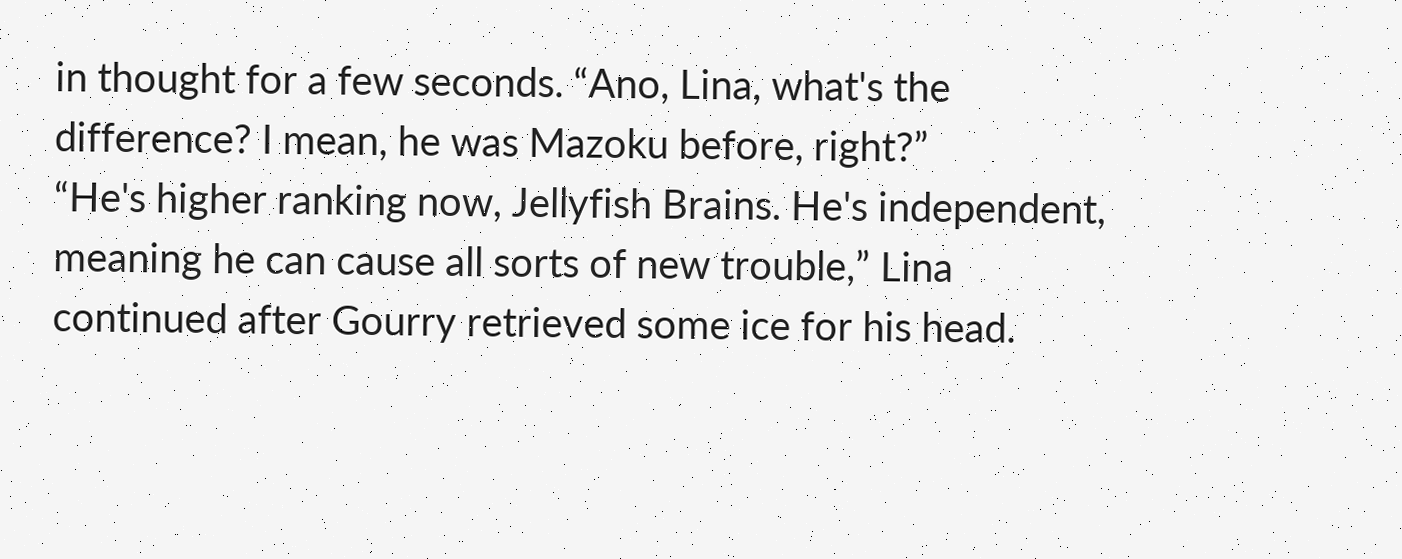in thought for a few seconds. “Ano, Lina, what's the difference? I mean, he was Mazoku before, right?”
“He's higher ranking now, Jellyfish Brains. He's independent, meaning he can cause all sorts of new trouble,” Lina continued after Gourry retrieved some ice for his head.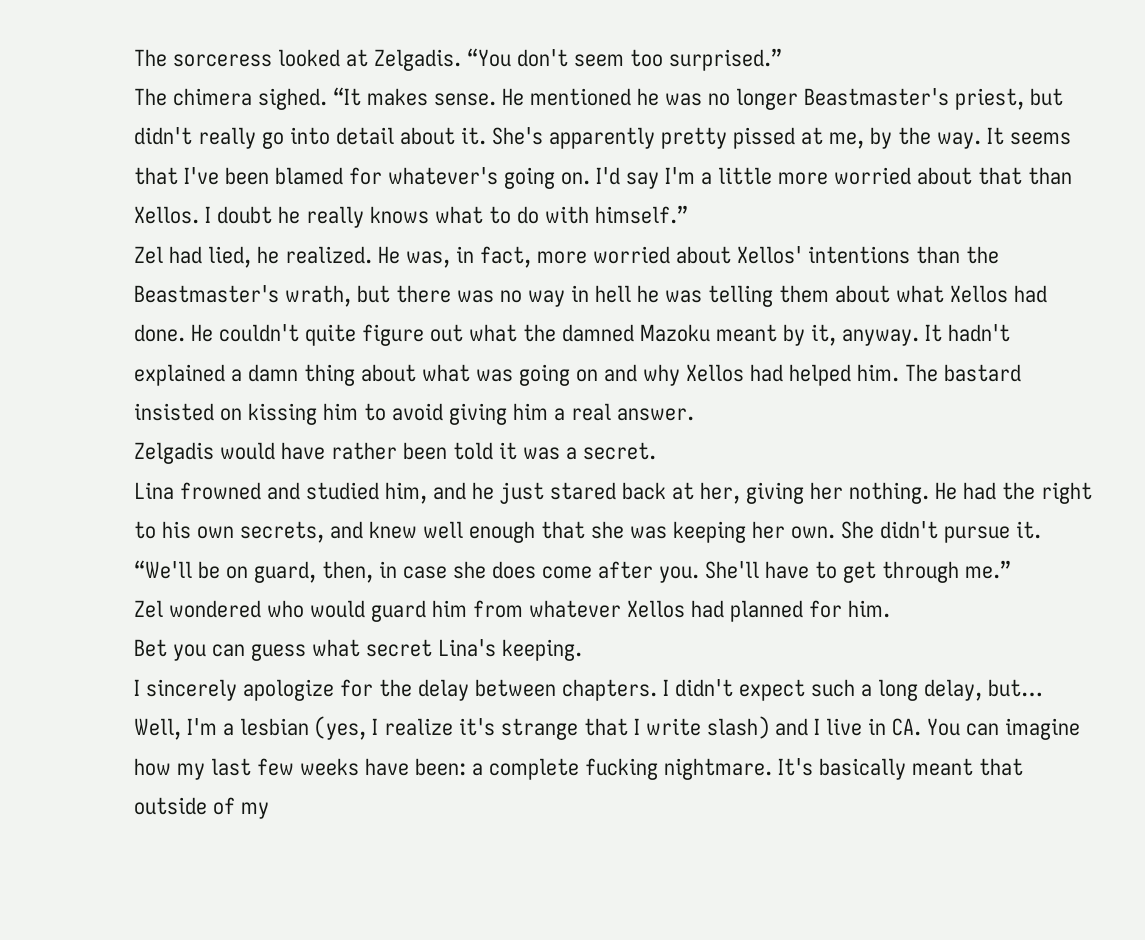The sorceress looked at Zelgadis. “You don't seem too surprised.”
The chimera sighed. “It makes sense. He mentioned he was no longer Beastmaster's priest, but didn't really go into detail about it. She's apparently pretty pissed at me, by the way. It seems that I've been blamed for whatever's going on. I'd say I'm a little more worried about that than Xellos. I doubt he really knows what to do with himself.”
Zel had lied, he realized. He was, in fact, more worried about Xellos' intentions than the Beastmaster's wrath, but there was no way in hell he was telling them about what Xellos had done. He couldn't quite figure out what the damned Mazoku meant by it, anyway. It hadn't explained a damn thing about what was going on and why Xellos had helped him. The bastard insisted on kissing him to avoid giving him a real answer.
Zelgadis would have rather been told it was a secret.
Lina frowned and studied him, and he just stared back at her, giving her nothing. He had the right to his own secrets, and knew well enough that she was keeping her own. She didn't pursue it. “We'll be on guard, then, in case she does come after you. She'll have to get through me.”
Zel wondered who would guard him from whatever Xellos had planned for him.
Bet you can guess what secret Lina's keeping.
I sincerely apologize for the delay between chapters. I didn't expect such a long delay, but… Well, I'm a lesbian (yes, I realize it's strange that I write slash) and I live in CA. You can imagine how my last few weeks have been: a complete fucking nightmare. It's basically meant that outside of my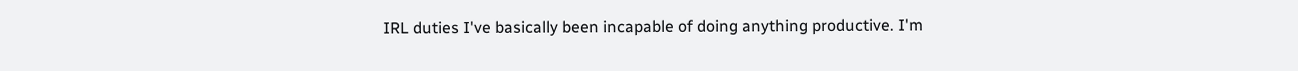IRL duties I've basically been incapable of doing anything productive. I'm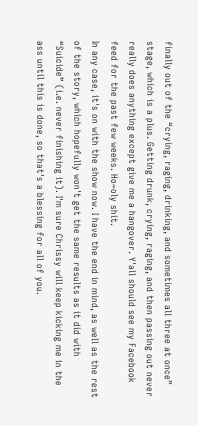finally out of the “crying, raging, drinking, and sometimes all three at once” stage, which is a plus. Getting drunk, crying, raging, and then passing out never really does anything except give me a hangover. Y'all should see my Facebook feed for the past few weeks. Ho~oly shit.
In any case, it's on with the show now. I have the end in mind, as well as the rest of the story, which hopefully won't get the same results as it did with “Suicide” (i.e. never finishing it). I'm sure Chrissy will keep kicking me in the ass until this is done, so that's a blessing for all of you.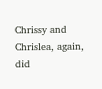Chrissy and Chrislea, again, did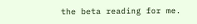the beta reading for me.